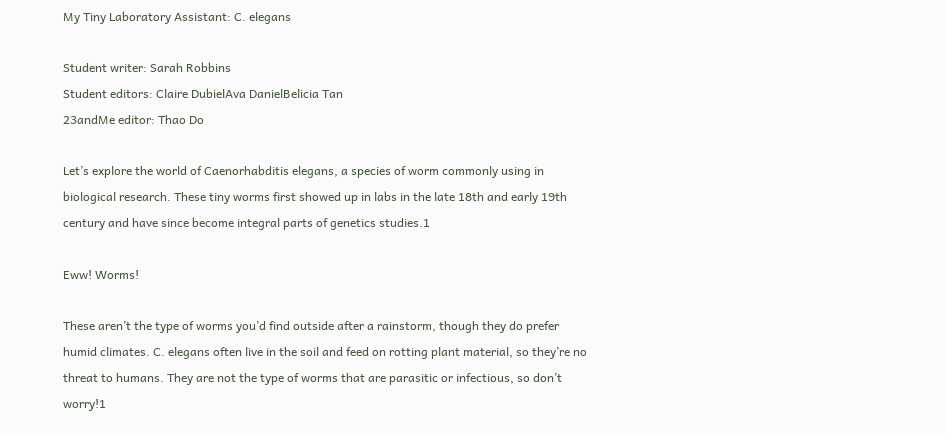My Tiny Laboratory Assistant: C. elegans

Student writer: Sarah Robbins
Student editors: Claire DubielAva DanielBelicia Tan
23andMe editor: Thao Do

Let’s explore the world of Caenorhabditis elegans, a species of worm commonly using in biological research. These tiny worms first showed up in labs in the late 18th and early 19th century and have since become integral parts of genetics studies.1

Eww! Worms!

These aren’t the type of worms you’d find outside after a rainstorm, though they do prefer humid climates. C. elegans often live in the soil and feed on rotting plant material, so they’re no threat to humans. They are not the type of worms that are parasitic or infectious, so don’t worry!1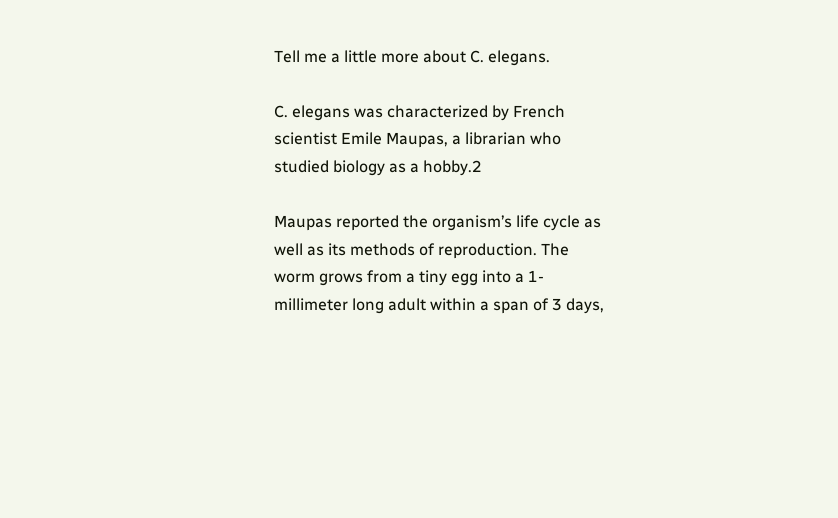Tell me a little more about C. elegans.

C. elegans was characterized by French scientist Emile Maupas, a librarian who studied biology as a hobby.2

Maupas reported the organism’s life cycle as well as its methods of reproduction. The worm grows from a tiny egg into a 1-millimeter long adult within a span of 3 days,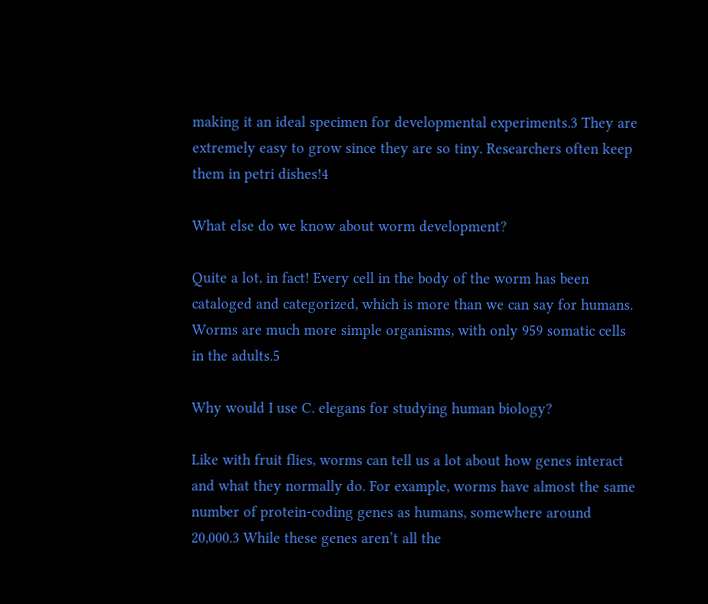making it an ideal specimen for developmental experiments.3 They are extremely easy to grow since they are so tiny. Researchers often keep them in petri dishes!4

What else do we know about worm development?

Quite a lot, in fact! Every cell in the body of the worm has been cataloged and categorized, which is more than we can say for humans. Worms are much more simple organisms, with only 959 somatic cells in the adults.5

Why would I use C. elegans for studying human biology?

Like with fruit flies, worms can tell us a lot about how genes interact and what they normally do. For example, worms have almost the same number of protein-coding genes as humans, somewhere around 20,000.3 While these genes aren’t all the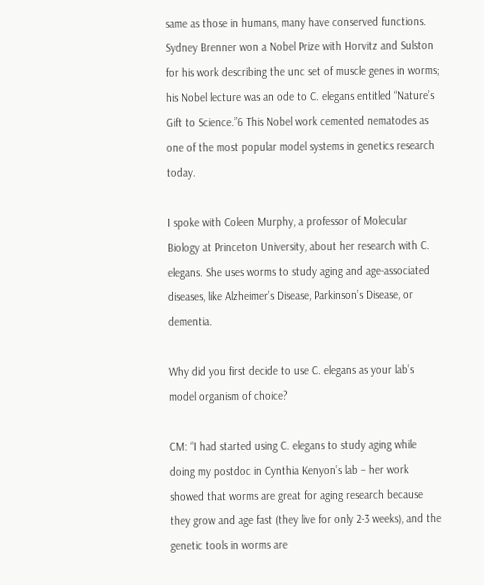same as those in humans, many have conserved functions. Sydney Brenner won a Nobel Prize with Horvitz and Sulston for his work describing the unc set of muscle genes in worms; his Nobel lecture was an ode to C. elegans entitled “Nature’s Gift to Science.”6 This Nobel work cemented nematodes as one of the most popular model systems in genetics research today.

I spoke with Coleen Murphy, a professor of Molecular Biology at Princeton University, about her research with C. elegans. She uses worms to study aging and age-associated diseases, like Alzheimer’s Disease, Parkinson’s Disease, or dementia.

Why did you first decide to use C. elegans as your lab’s model organism of choice?

CM: “I had started using C. elegans to study aging while doing my postdoc in Cynthia Kenyon’s lab – her work showed that worms are great for aging research because they grow and age fast (they live for only 2-3 weeks), and the genetic tools in worms are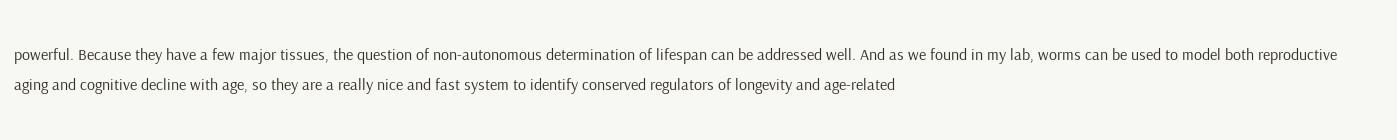powerful. Because they have a few major tissues, the question of non-autonomous determination of lifespan can be addressed well. And as we found in my lab, worms can be used to model both reproductive aging and cognitive decline with age, so they are a really nice and fast system to identify conserved regulators of longevity and age-related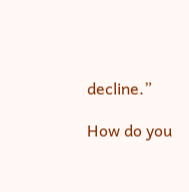decline.”

How do you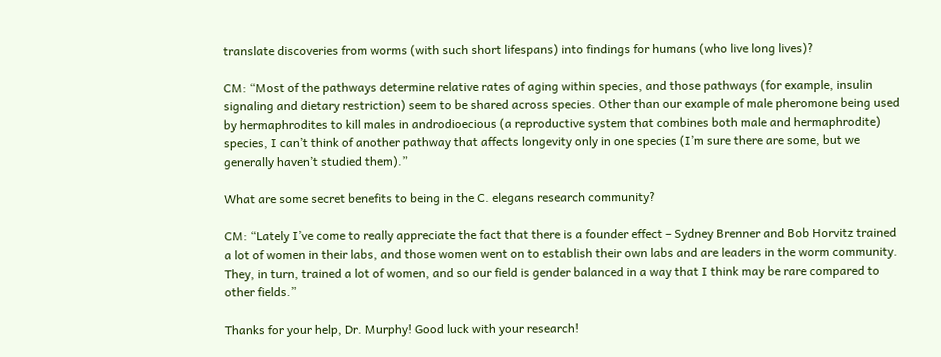translate discoveries from worms (with such short lifespans) into findings for humans (who live long lives)?

CM: “Most of the pathways determine relative rates of aging within species, and those pathways (for example, insulin signaling and dietary restriction) seem to be shared across species. Other than our example of male pheromone being used by hermaphrodites to kill males in androdioecious (a reproductive system that combines both male and hermaphrodite) species, I can’t think of another pathway that affects longevity only in one species (I’m sure there are some, but we generally haven’t studied them).”

What are some secret benefits to being in the C. elegans research community?

CM: “Lately I’ve come to really appreciate the fact that there is a founder effect – Sydney Brenner and Bob Horvitz trained a lot of women in their labs, and those women went on to establish their own labs and are leaders in the worm community. They, in turn, trained a lot of women, and so our field is gender balanced in a way that I think may be rare compared to other fields.”

Thanks for your help, Dr. Murphy! Good luck with your research!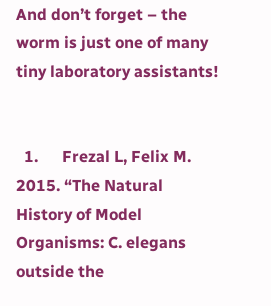And don’t forget – the worm is just one of many tiny laboratory assistants!


  1.      Frezal L, Felix M. 2015. “The Natural History of Model Organisms: C. elegans outside the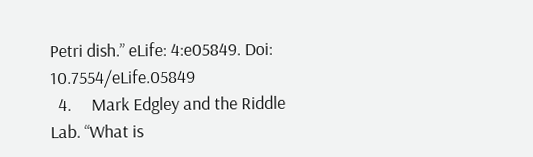Petri dish.” eLife: 4:e05849. Doi: 10.7554/eLife.05849
  4.     Mark Edgley and the Riddle Lab. “What is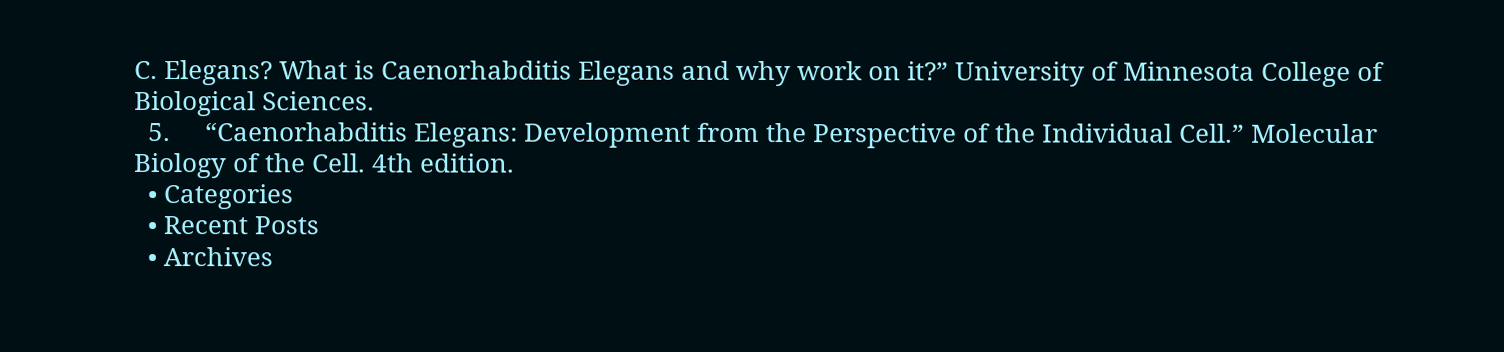C. Elegans? What is Caenorhabditis Elegans and why work on it?” University of Minnesota College of Biological Sciences.
  5.     “Caenorhabditis Elegans: Development from the Perspective of the Individual Cell.” Molecular Biology of the Cell. 4th edition.
  • Categories
  • Recent Posts
  • Archives